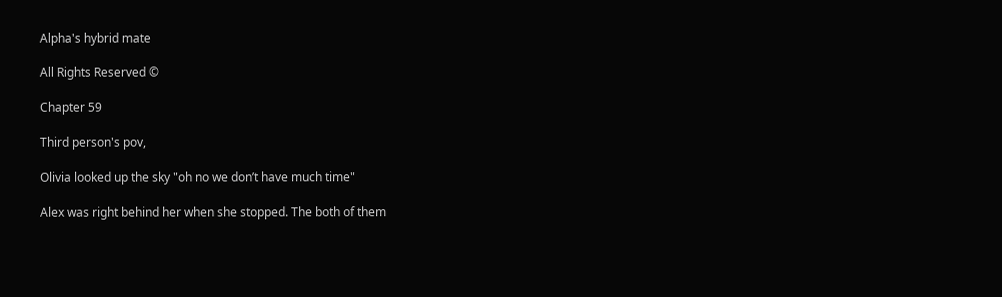Alpha's hybrid mate

All Rights Reserved ©

Chapter 59

Third person's pov,

Olivia looked up the sky "oh no we don’t have much time"

Alex was right behind her when she stopped. The both of them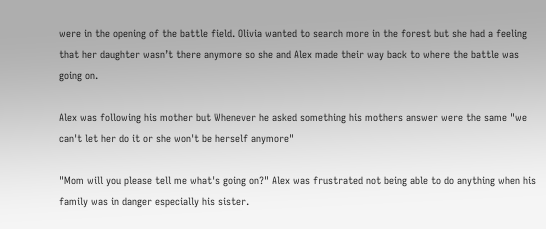were in the opening of the battle field. Olivia wanted to search more in the forest but she had a feeling that her daughter wasn’t there anymore so she and Alex made their way back to where the battle was going on.

Alex was following his mother but Whenever he asked something his mothers answer were the same "we can't let her do it or she won't be herself anymore"

"Mom will you please tell me what's going on?" Alex was frustrated not being able to do anything when his family was in danger especially his sister.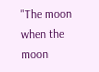"The moon when the moon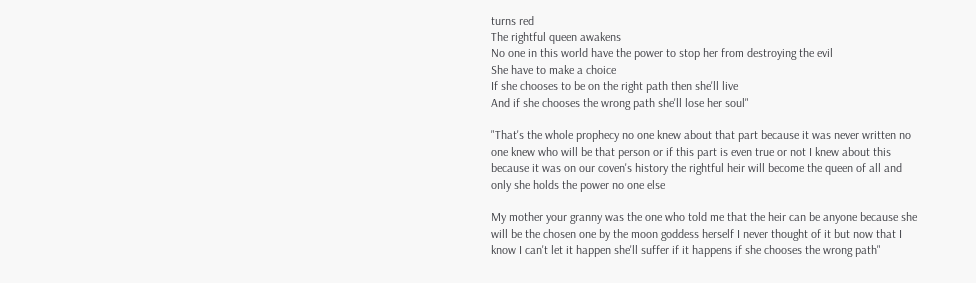turns red
The rightful queen awakens
No one in this world have the power to stop her from destroying the evil
She have to make a choice
If she chooses to be on the right path then she'll live
And if she chooses the wrong path she'll lose her soul"

"That's the whole prophecy no one knew about that part because it was never written no one knew who will be that person or if this part is even true or not I knew about this because it was on our coven's history the rightful heir will become the queen of all and only she holds the power no one else

My mother your granny was the one who told me that the heir can be anyone because she will be the chosen one by the moon goddess herself I never thought of it but now that I know I can't let it happen she'll suffer if it happens if she chooses the wrong path"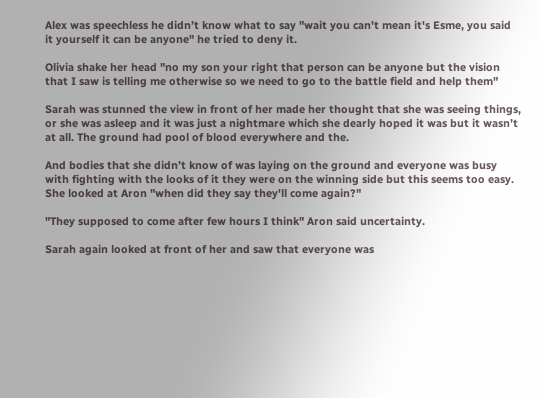Alex was speechless he didn’t know what to say "wait you can't mean it's Esme, you said it yourself it can be anyone" he tried to deny it.

Olivia shake her head "no my son your right that person can be anyone but the vision that I saw is telling me otherwise so we need to go to the battle field and help them"

Sarah was stunned the view in front of her made her thought that she was seeing things, or she was asleep and it was just a nightmare which she dearly hoped it was but it wasn’t at all. The ground had pool of blood everywhere and the.

And bodies that she didn’t know of was laying on the ground and everyone was busy with fighting with the looks of it they were on the winning side but this seems too easy. She looked at Aron "when did they say they'll come again?"

"They supposed to come after few hours I think" Aron said uncertainty.

Sarah again looked at front of her and saw that everyone was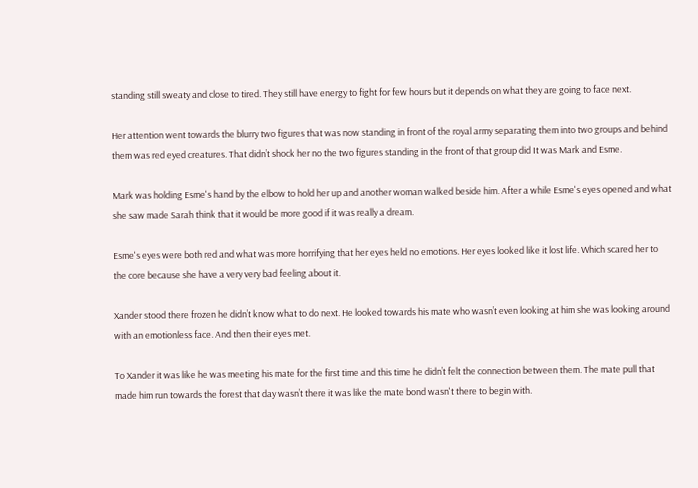standing still sweaty and close to tired. They still have energy to fight for few hours but it depends on what they are going to face next.

Her attention went towards the blurry two figures that was now standing in front of the royal army separating them into two groups and behind them was red eyed creatures. That didn’t shock her no the two figures standing in the front of that group did It was Mark and Esme.

Mark was holding Esme's hand by the elbow to hold her up and another woman walked beside him. After a while Esme's eyes opened and what she saw made Sarah think that it would be more good if it was really a dream.

Esme's eyes were both red and what was more horrifying that her eyes held no emotions. Her eyes looked like it lost life. Which scared her to the core because she have a very very bad feeling about it.

Xander stood there frozen he didn’t know what to do next. He looked towards his mate who wasn’t even looking at him she was looking around with an emotionless face. And then their eyes met.

To Xander it was like he was meeting his mate for the first time and this time he didn’t felt the connection between them. The mate pull that made him run towards the forest that day wasn’t there it was like the mate bond wasn't there to begin with.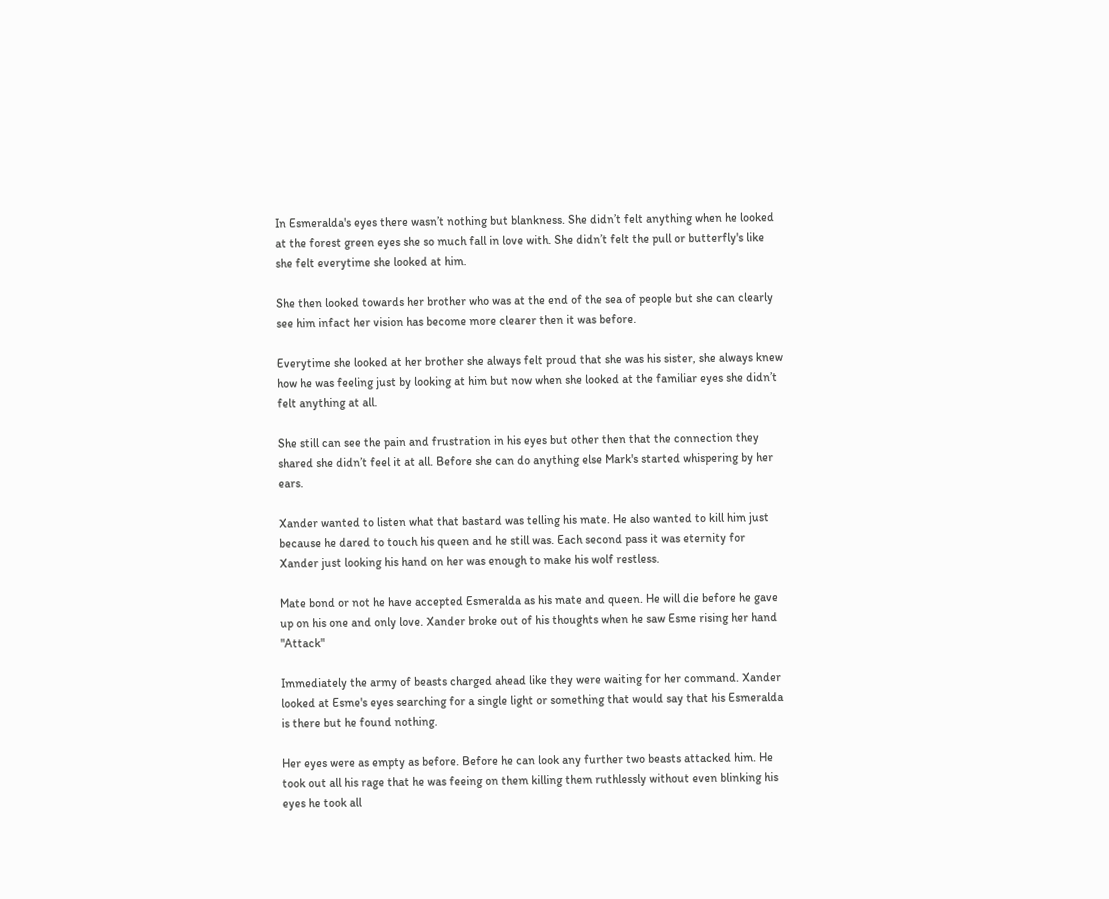In Esmeralda's eyes there wasn’t nothing but blankness. She didn’t felt anything when he looked at the forest green eyes she so much fall in love with. She didn’t felt the pull or butterfly's like she felt everytime she looked at him.

She then looked towards her brother who was at the end of the sea of people but she can clearly see him infact her vision has become more clearer then it was before.

Everytime she looked at her brother she always felt proud that she was his sister, she always knew how he was feeling just by looking at him but now when she looked at the familiar eyes she didn’t felt anything at all.

She still can see the pain and frustration in his eyes but other then that the connection they shared she didn’t feel it at all. Before she can do anything else Mark's started whispering by her ears.

Xander wanted to listen what that bastard was telling his mate. He also wanted to kill him just because he dared to touch his queen and he still was. Each second pass it was eternity for Xander just looking his hand on her was enough to make his wolf restless.

Mate bond or not he have accepted Esmeralda as his mate and queen. He will die before he gave up on his one and only love. Xander broke out of his thoughts when he saw Esme rising her hand "Attack"

Immediately the army of beasts charged ahead like they were waiting for her command. Xander looked at Esme's eyes searching for a single light or something that would say that his Esmeralda is there but he found nothing.

Her eyes were as empty as before. Before he can look any further two beasts attacked him. He took out all his rage that he was feeing on them killing them ruthlessly without even blinking his eyes he took all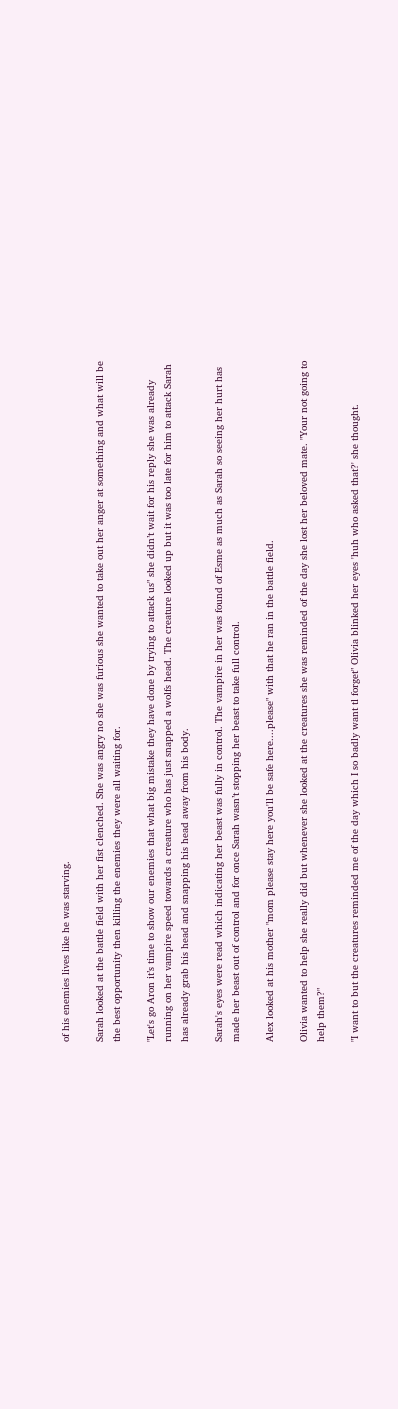of his enemies lives like he was starving.

Sarah looked at the battle field with her fist clenched. She was angry no she was furious she wanted to take out her anger at something and what will be the best opportunity then killing the enemies they were all waiting for.

"Let's go Aron it’s time to show our enemies that what big mistake they have done by trying to attack us" she didn’t wait for his reply she was already running on her vampire speed towards a creature who has just snapped a wolfs head. The creature looked up but it was too late for him to attack Sarah has already grab his head and snapping his head away from his body.

Sarah's eyes were read which indicating her beast was fully in control. The vampire in her was found of Esme as much as Sarah so seeing her hurt has made her beast out of control and for once Sarah wasn’t stopping her beast to take full control.

Alex looked at his mother "mom please stay here you'll be safe here....please" with that he ran in the battle field.

Olivia wanted to help she really did but whenever she looked at the creatures she was reminded of the day she lost her beloved mate. "Your not going to help them?"

"I want to but the creatures reminded me of the day which I so badly want tl forget" Olivia blinked her eyes 'huh who asked that?' she thought.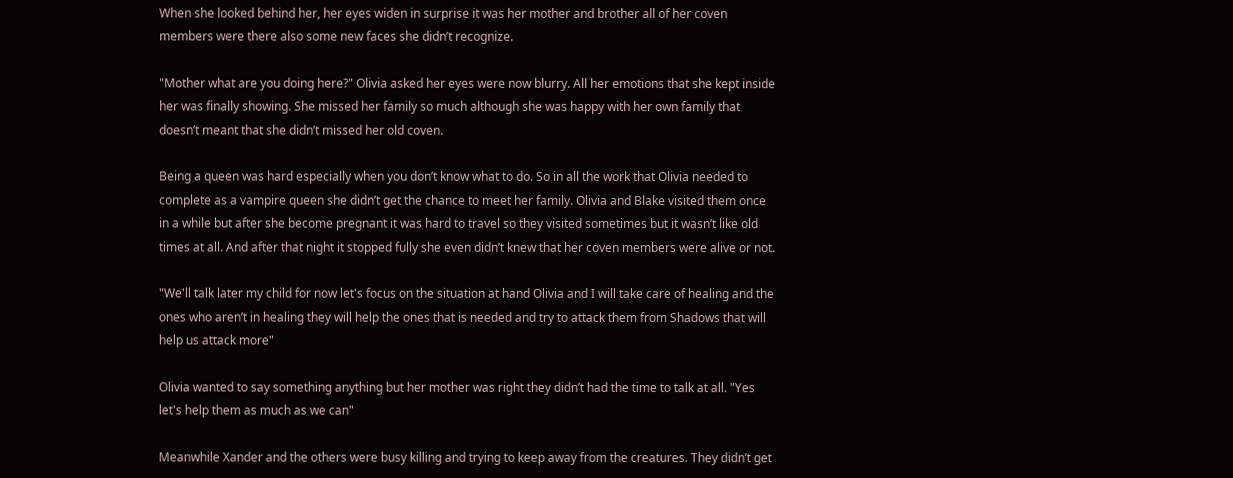When she looked behind her, her eyes widen in surprise it was her mother and brother all of her coven members were there also some new faces she didn’t recognize.

"Mother what are you doing here?" Olivia asked her eyes were now blurry. All her emotions that she kept inside her was finally showing. She missed her family so much although she was happy with her own family that doesn’t meant that she didn’t missed her old coven.

Being a queen was hard especially when you don’t know what to do. So in all the work that Olivia needed to complete as a vampire queen she didn’t get the chance to meet her family. Olivia and Blake visited them once in a while but after she become pregnant it was hard to travel so they visited sometimes but it wasn’t like old times at all. And after that night it stopped fully she even didn’t knew that her coven members were alive or not.

"We'll talk later my child for now let's focus on the situation at hand Olivia and I will take care of healing and the ones who aren’t in healing they will help the ones that is needed and try to attack them from Shadows that will help us attack more"

Olivia wanted to say something anything but her mother was right they didn’t had the time to talk at all. "Yes let's help them as much as we can"

Meanwhile Xander and the others were busy killing and trying to keep away from the creatures. They didn’t get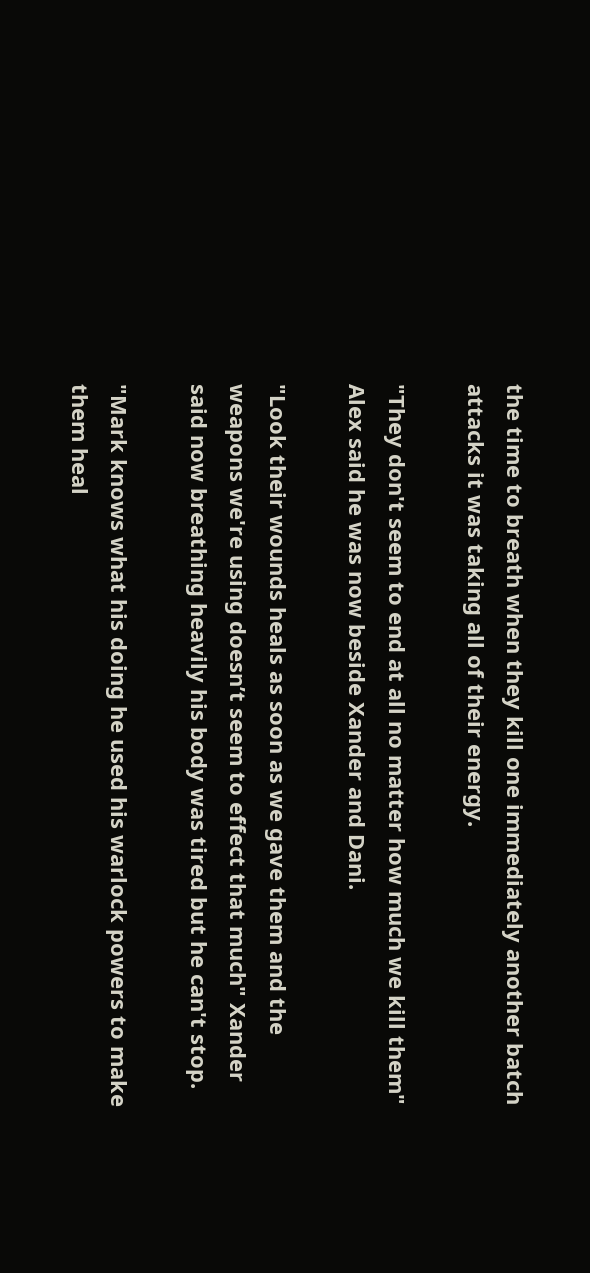the time to breath when they kill one immediately another batch attacks it was taking all of their energy.

"They don't seem to end at all no matter how much we kill them" Alex said he was now beside Xander and Dani.

"Look their wounds heals as soon as we gave them and the weapons we're using doesn’t seem to effect that much" Xander said now breathing heavily his body was tired but he can't stop.

"Mark knows what his doing he used his warlock powers to make them heal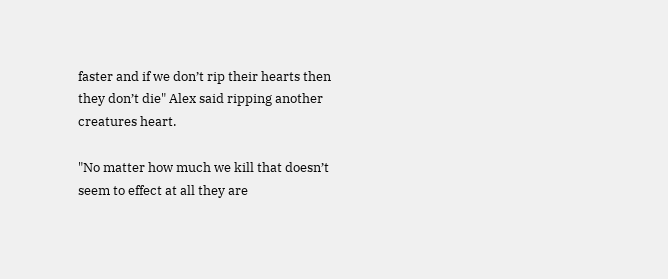faster and if we don’t rip their hearts then they don’t die" Alex said ripping another creatures heart.

"No matter how much we kill that doesn’t seem to effect at all they are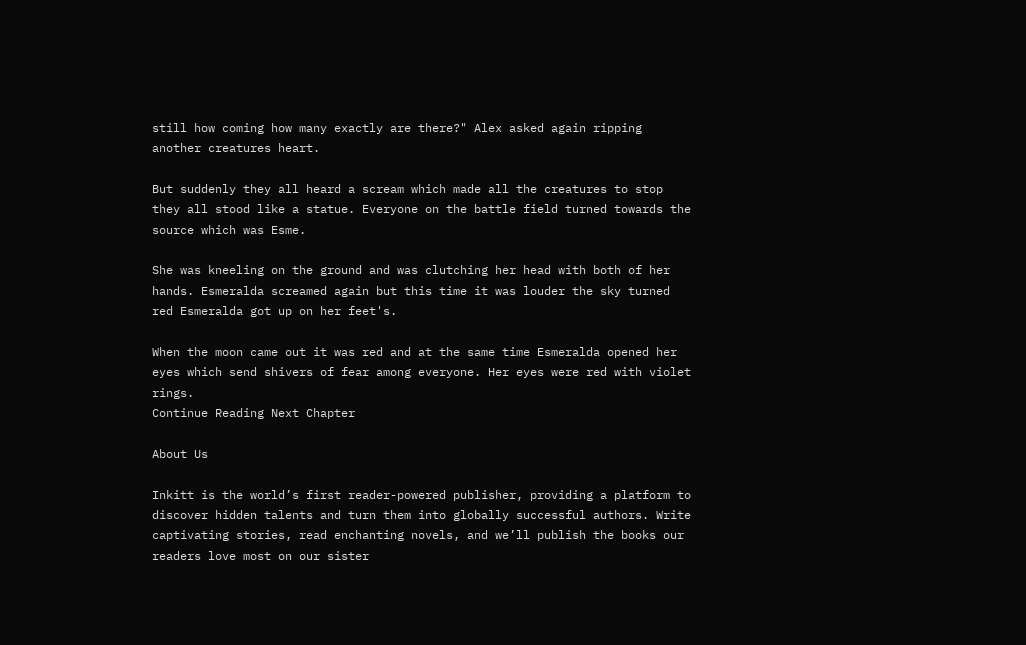still how coming how many exactly are there?" Alex asked again ripping another creatures heart.

But suddenly they all heard a scream which made all the creatures to stop they all stood like a statue. Everyone on the battle field turned towards the source which was Esme.

She was kneeling on the ground and was clutching her head with both of her hands. Esmeralda screamed again but this time it was louder the sky turned red Esmeralda got up on her feet's.

When the moon came out it was red and at the same time Esmeralda opened her eyes which send shivers of fear among everyone. Her eyes were red with violet rings.
Continue Reading Next Chapter

About Us

Inkitt is the world’s first reader-powered publisher, providing a platform to discover hidden talents and turn them into globally successful authors. Write captivating stories, read enchanting novels, and we’ll publish the books our readers love most on our sister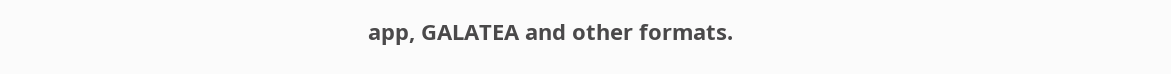app, GALATEA and other formats.